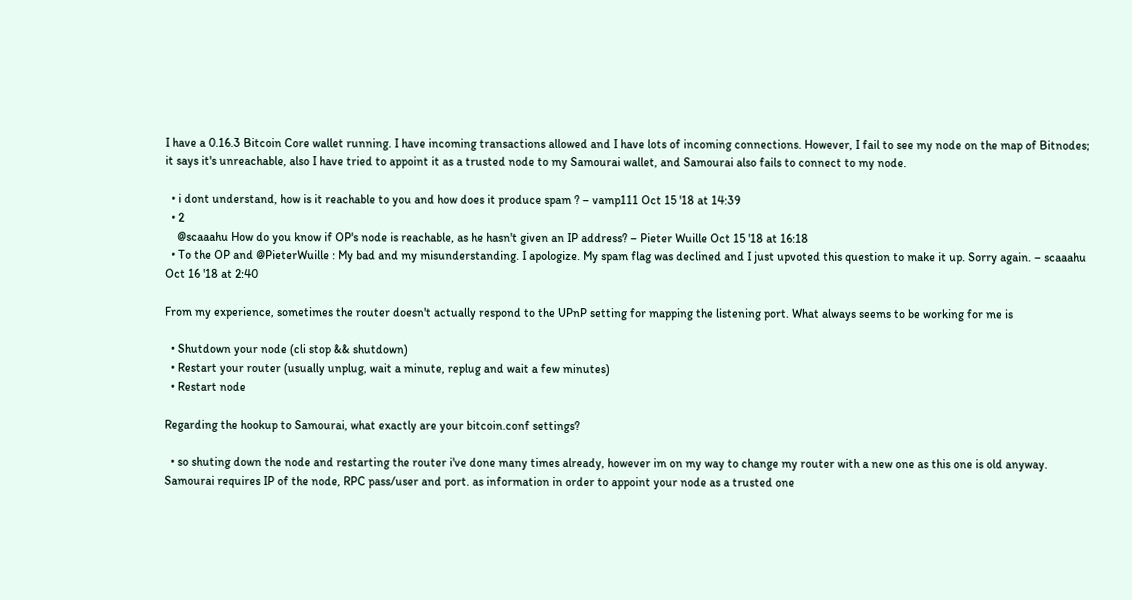I have a 0.16.3 Bitcoin Core wallet running. I have incoming transactions allowed and I have lots of incoming connections. However, I fail to see my node on the map of Bitnodes; it says it's unreachable, also I have tried to appoint it as a trusted node to my Samourai wallet, and Samourai also fails to connect to my node.

  • i dont understand, how is it reachable to you and how does it produce spam ? – vamp111 Oct 15 '18 at 14:39
  • 2
    @scaaahu How do you know if OP's node is reachable, as he hasn't given an IP address? – Pieter Wuille Oct 15 '18 at 16:18
  • To the OP and @PieterWuille : My bad and my misunderstanding. I apologize. My spam flag was declined and I just upvoted this question to make it up. Sorry again. – scaaahu Oct 16 '18 at 2:40

From my experience, sometimes the router doesn't actually respond to the UPnP setting for mapping the listening port. What always seems to be working for me is

  • Shutdown your node (cli stop && shutdown)
  • Restart your router (usually unplug, wait a minute, replug and wait a few minutes)
  • Restart node

Regarding the hookup to Samourai, what exactly are your bitcoin.conf settings?

  • so shuting down the node and restarting the router i've done many times already, however im on my way to change my router with a new one as this one is old anyway. Samourai requires IP of the node, RPC pass/user and port. as information in order to appoint your node as a trusted one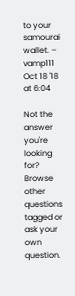to your samourai wallet. – vamp111 Oct 18 '18 at 6:04

Not the answer you're looking for? Browse other questions tagged or ask your own question.